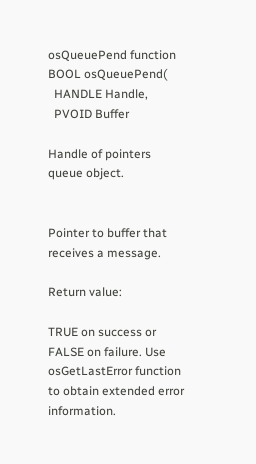osQueuePend function
BOOL osQueuePend(
  HANDLE Handle,
  PVOID Buffer

Handle of pointers queue object.


Pointer to buffer that receives a message.

Return value:

TRUE on success or FALSE on failure. Use osGetLastError function to obtain extended error information.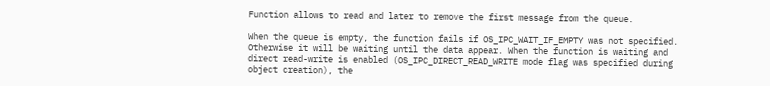Function allows to read and later to remove the first message from the queue.

When the queue is empty, the function fails if OS_IPC_WAIT_IF_EMPTY was not specified. Otherwise it will be waiting until the data appear. When the function is waiting and direct read-write is enabled (OS_IPC_DIRECT_READ_WRITE mode flag was specified during object creation), the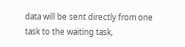data will be sent directly from one task to the waiting task,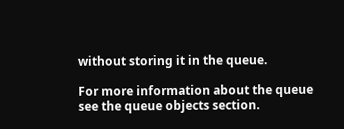without storing it in the queue.

For more information about the queue see the queue objects section.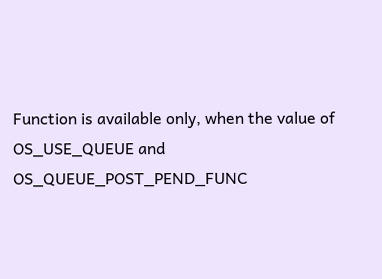Function is available only, when the value of OS_USE_QUEUE and OS_QUEUE_POST_PEND_FUNC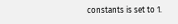constants is set to 1.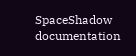SpaceShadow documentation